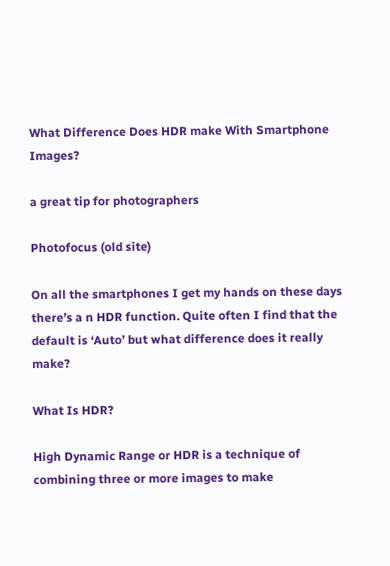What Difference Does HDR make With Smartphone Images?

a great tip for photographers

Photofocus (old site)

On all the smartphones I get my hands on these days there’s a n HDR function. Quite often I find that the default is ‘Auto’ but what difference does it really make?

What Is HDR?

High Dynamic Range or HDR is a technique of combining three or more images to make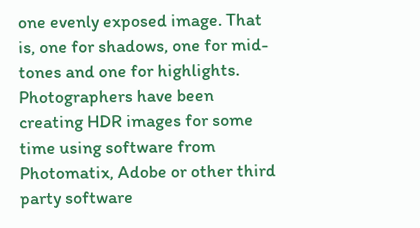one evenly exposed image. That is, one for shadows, one for mid-tones and one for highlights. Photographers have been creating HDR images for some time using software from Photomatix, Adobe or other third party software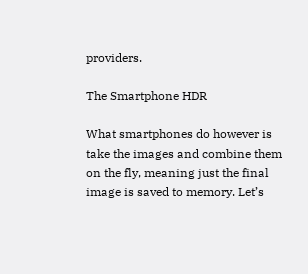providers.

The Smartphone HDR

What smartphones do however is take the images and combine them on the fly, meaning just the final image is saved to memory. Let’s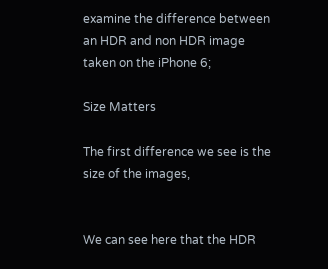examine the difference between an HDR and non HDR image taken on the iPhone 6;

Size Matters

The first difference we see is the size of the images,


We can see here that the HDR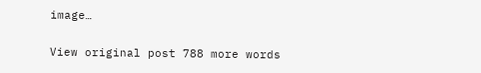image…

View original post 788 more words